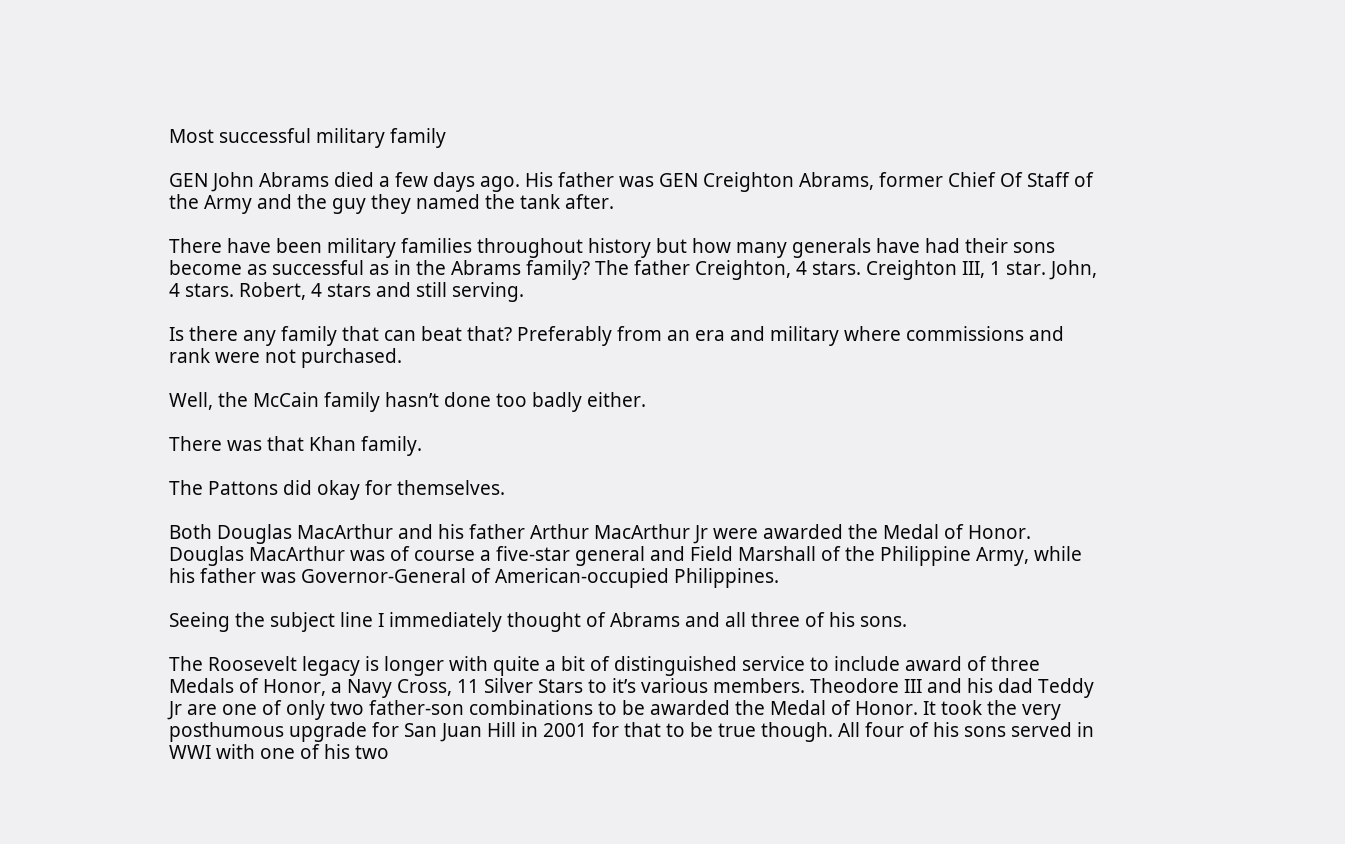Most successful military family

GEN John Abrams died a few days ago. His father was GEN Creighton Abrams, former Chief Of Staff of the Army and the guy they named the tank after.

There have been military families throughout history but how many generals have had their sons become as successful as in the Abrams family? The father Creighton, 4 stars. Creighton III, 1 star. John, 4 stars. Robert, 4 stars and still serving.

Is there any family that can beat that? Preferably from an era and military where commissions and rank were not purchased.

Well, the McCain family hasn’t done too badly either.

There was that Khan family.

The Pattons did okay for themselves.

Both Douglas MacArthur and his father Arthur MacArthur Jr were awarded the Medal of Honor. Douglas MacArthur was of course a five-star general and Field Marshall of the Philippine Army, while his father was Governor-General of American-occupied Philippines.

Seeing the subject line I immediately thought of Abrams and all three of his sons.

The Roosevelt legacy is longer with quite a bit of distinguished service to include award of three Medals of Honor, a Navy Cross, 11 Silver Stars to it’s various members. Theodore III and his dad Teddy Jr are one of only two father-son combinations to be awarded the Medal of Honor. It took the very posthumous upgrade for San Juan Hill in 2001 for that to be true though. All four of his sons served in WWI with one of his two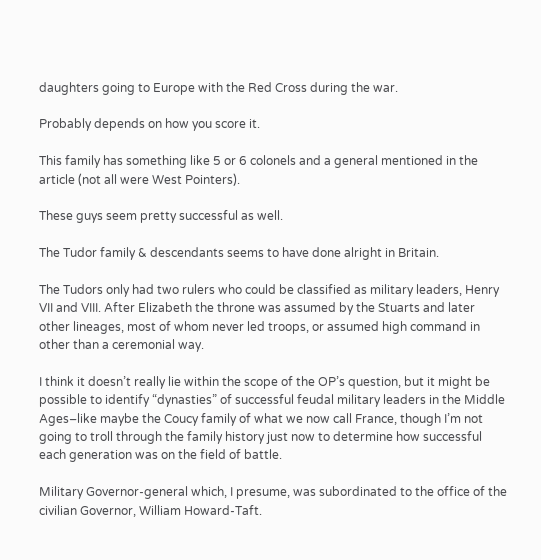daughters going to Europe with the Red Cross during the war.

Probably depends on how you score it.

This family has something like 5 or 6 colonels and a general mentioned in the article (not all were West Pointers).

These guys seem pretty successful as well.

The Tudor family & descendants seems to have done alright in Britain.

The Tudors only had two rulers who could be classified as military leaders, Henry VII and VIII. After Elizabeth the throne was assumed by the Stuarts and later other lineages, most of whom never led troops, or assumed high command in other than a ceremonial way.

I think it doesn’t really lie within the scope of the OP’s question, but it might be possible to identify “dynasties” of successful feudal military leaders in the Middle Ages–like maybe the Coucy family of what we now call France, though I’m not going to troll through the family history just now to determine how successful each generation was on the field of battle.

Military Governor-general which, I presume, was subordinated to the office of the civilian Governor, William Howard-Taft.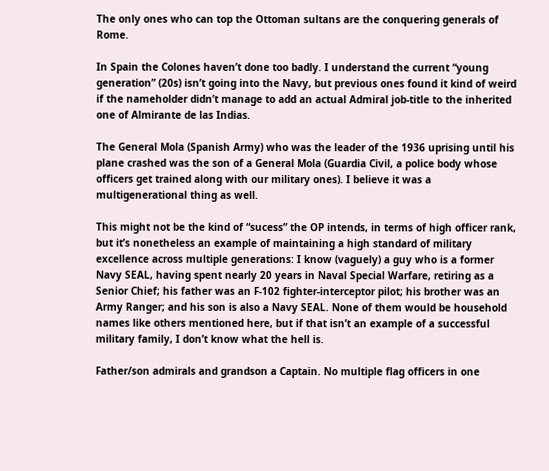The only ones who can top the Ottoman sultans are the conquering generals of Rome.

In Spain the Colones haven’t done too badly. I understand the current “young generation” (20s) isn’t going into the Navy, but previous ones found it kind of weird if the nameholder didn’t manage to add an actual Admiral job-title to the inherited one of Almirante de las Indias.

The General Mola (Spanish Army) who was the leader of the 1936 uprising until his plane crashed was the son of a General Mola (Guardia Civil, a police body whose officers get trained along with our military ones). I believe it was a multigenerational thing as well.

This might not be the kind of “sucess” the OP intends, in terms of high officer rank, but it’s nonetheless an example of maintaining a high standard of military excellence across multiple generations: I know (vaguely) a guy who is a former Navy SEAL, having spent nearly 20 years in Naval Special Warfare, retiring as a Senior Chief; his father was an F-102 fighter-interceptor pilot; his brother was an Army Ranger; and his son is also a Navy SEAL. None of them would be household names like others mentioned here, but if that isn’t an example of a successful military family, I don’t know what the hell is.

Father/son admirals and grandson a Captain. No multiple flag officers in one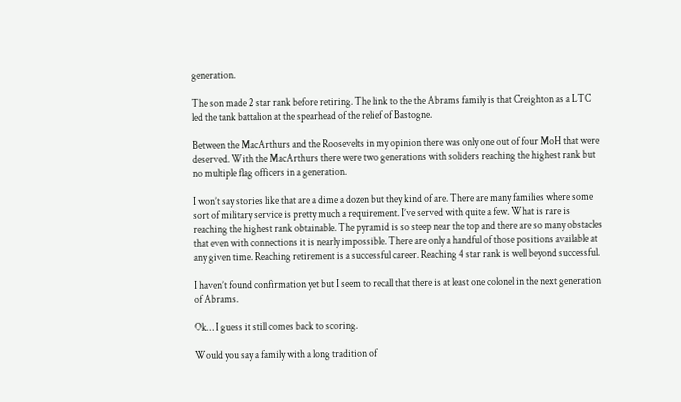generation.

The son made 2 star rank before retiring. The link to the the Abrams family is that Creighton as a LTC led the tank battalion at the spearhead of the relief of Bastogne.

Between the MacArthurs and the Roosevelts in my opinion there was only one out of four MoH that were deserved. With the MacArthurs there were two generations with soliders reaching the highest rank but no multiple flag officers in a generation.

I won’t say stories like that are a dime a dozen but they kind of are. There are many families where some sort of military service is pretty much a requirement. I’ve served with quite a few. What is rare is reaching the highest rank obtainable. The pyramid is so steep near the top and there are so many obstacles that even with connections it is nearly impossible. There are only a handful of those positions available at any given time. Reaching retirement is a successful career. Reaching 4 star rank is well beyond successful.

I haven’t found confirmation yet but I seem to recall that there is at least one colonel in the next generation of Abrams.

Ok… I guess it still comes back to scoring.

Would you say a family with a long tradition of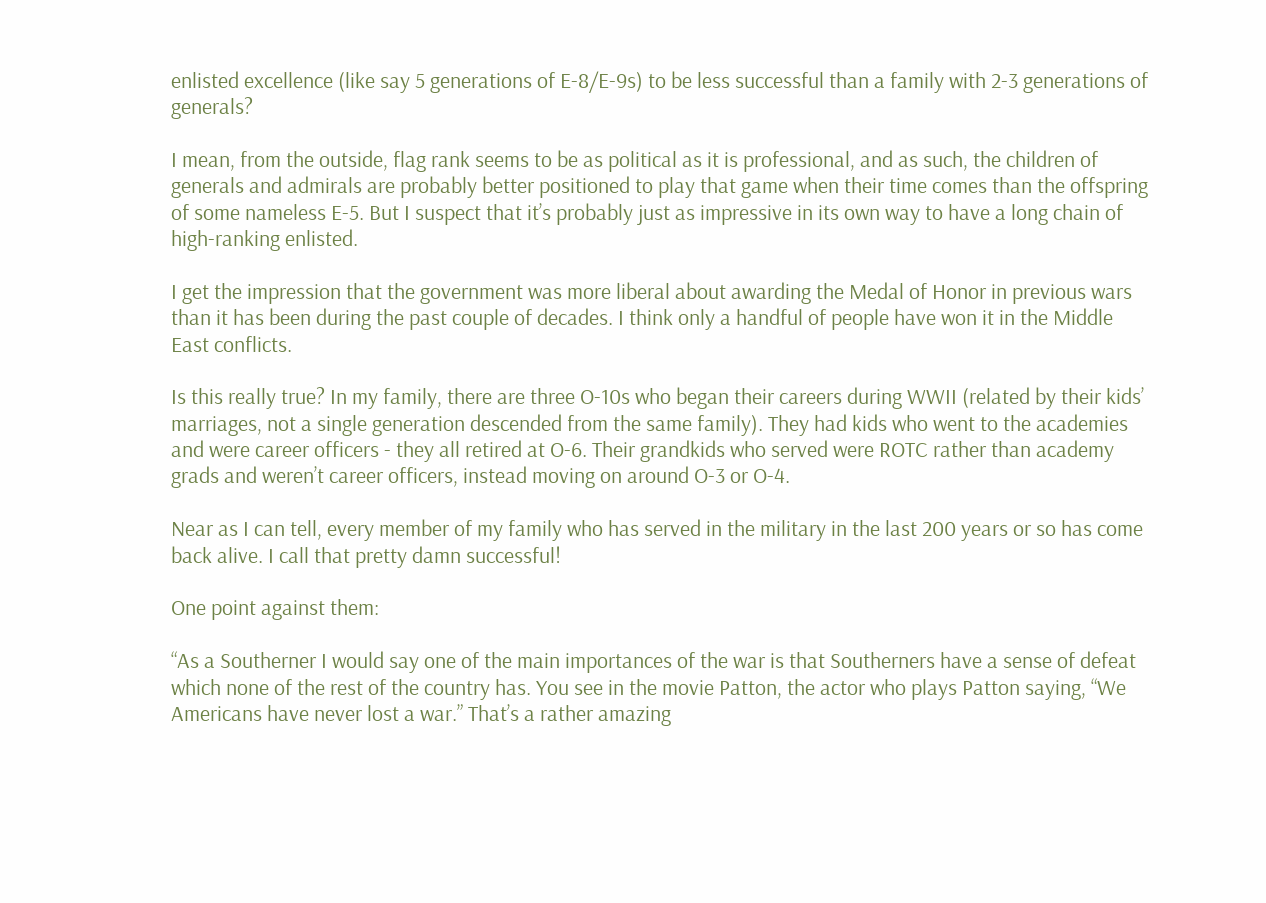enlisted excellence (like say 5 generations of E-8/E-9s) to be less successful than a family with 2-3 generations of generals?

I mean, from the outside, flag rank seems to be as political as it is professional, and as such, the children of generals and admirals are probably better positioned to play that game when their time comes than the offspring of some nameless E-5. But I suspect that it’s probably just as impressive in its own way to have a long chain of high-ranking enlisted.

I get the impression that the government was more liberal about awarding the Medal of Honor in previous wars than it has been during the past couple of decades. I think only a handful of people have won it in the Middle East conflicts.

Is this really true? In my family, there are three O-10s who began their careers during WWII (related by their kids’ marriages, not a single generation descended from the same family). They had kids who went to the academies and were career officers - they all retired at O-6. Their grandkids who served were ROTC rather than academy grads and weren’t career officers, instead moving on around O-3 or O-4.

Near as I can tell, every member of my family who has served in the military in the last 200 years or so has come back alive. I call that pretty damn successful!

One point against them:

“As a Southerner I would say one of the main importances of the war is that Southerners have a sense of defeat which none of the rest of the country has. You see in the movie Patton, the actor who plays Patton saying, “We Americans have never lost a war.” That’s a rather amazing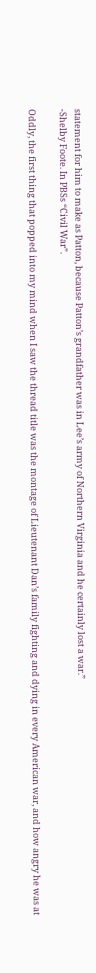statement for him to make as Patton, because Patton’s grandfather was in Lee’s army of Northern Virginia and he certainly lost a war.”
-Shelby Foote. In PBSs “Civil War”.

Oddly, the first thing that popped into my mind when I saw the thread title was the montage of Lieutenant Dan’s family fighting and dying in every American war, and how angry he was at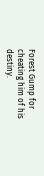Forest Gump for cheating him of his destiny.